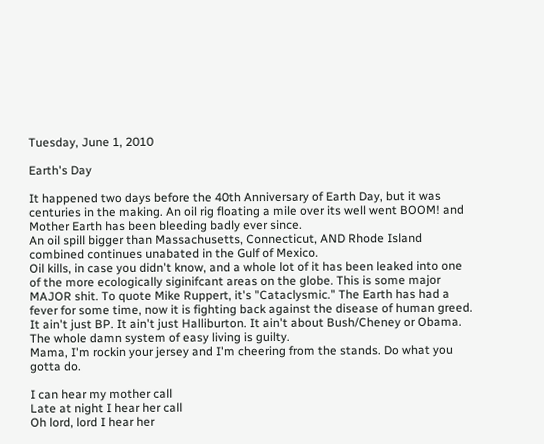Tuesday, June 1, 2010

Earth's Day

It happened two days before the 40th Anniversary of Earth Day, but it was centuries in the making. An oil rig floating a mile over its well went BOOM! and Mother Earth has been bleeding badly ever since.
An oil spill bigger than Massachusetts, Connecticut, AND Rhode Island combined continues unabated in the Gulf of Mexico.
Oil kills, in case you didn't know, and a whole lot of it has been leaked into one of the more ecologically siginifcant areas on the globe. This is some major MAJOR shit. To quote Mike Ruppert, it's "Cataclysmic." The Earth has had a fever for some time, now it is fighting back against the disease of human greed. It ain't just BP. It ain't just Halliburton. It ain't about Bush/Cheney or Obama. The whole damn system of easy living is guilty.
Mama, I'm rockin your jersey and I'm cheering from the stands. Do what you gotta do.

I can hear my mother call
Late at night I hear her call
Oh lord, lord I hear her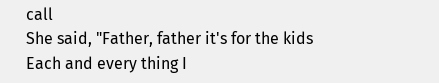call
She said, "Father, father it's for the kids
Each and every thing I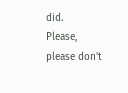did.
Please, please don't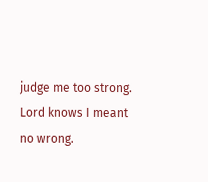judge me too strong.
Lord knows I meant no wrong.